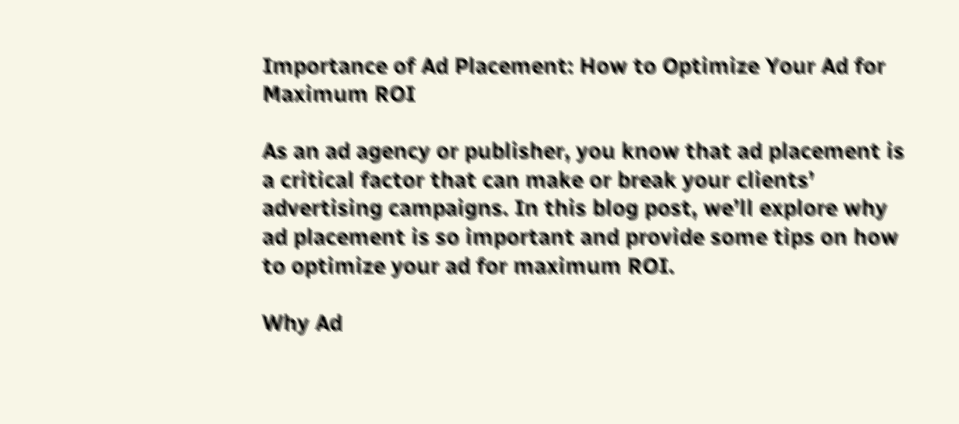Importance of Ad Placement: How to Optimize Your Ad for Maximum ROI

As an ad agency or publisher, you know that ad placement is a critical factor that can make or break your clients’ advertising campaigns. In this blog post, we’ll explore why ad placement is so important and provide some tips on how to optimize your ad for maximum ROI.

Why Ad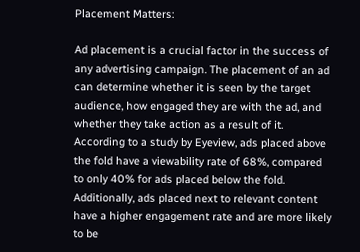Placement Matters:

Ad placement is a crucial factor in the success of any advertising campaign. The placement of an ad can determine whether it is seen by the target audience, how engaged they are with the ad, and whether they take action as a result of it. According to a study by Eyeview, ads placed above the fold have a viewability rate of 68%, compared to only 40% for ads placed below the fold. Additionally, ads placed next to relevant content have a higher engagement rate and are more likely to be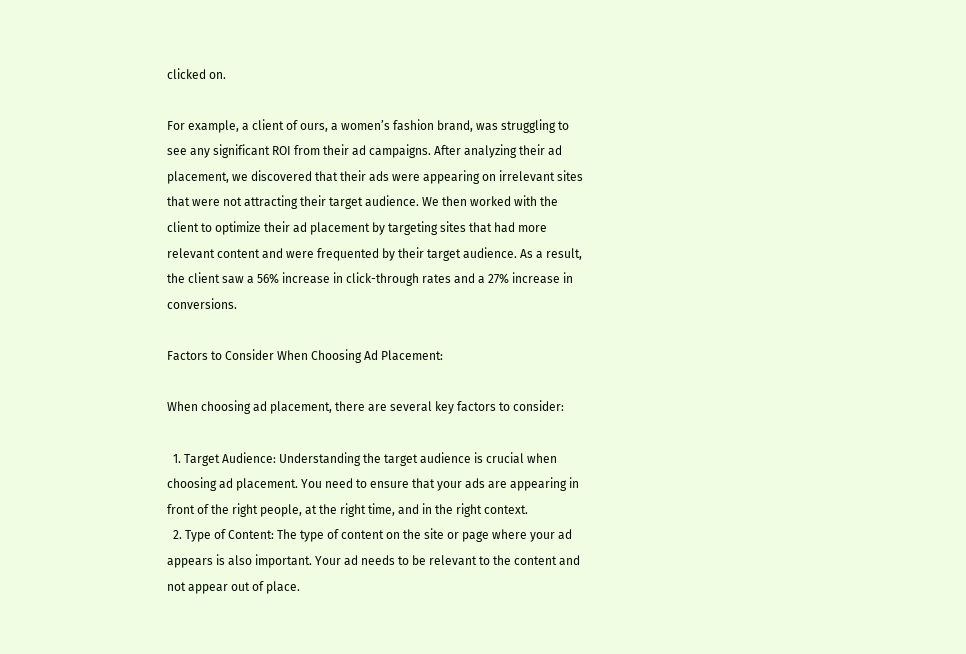clicked on.

For example, a client of ours, a women’s fashion brand, was struggling to see any significant ROI from their ad campaigns. After analyzing their ad placement, we discovered that their ads were appearing on irrelevant sites that were not attracting their target audience. We then worked with the client to optimize their ad placement by targeting sites that had more relevant content and were frequented by their target audience. As a result, the client saw a 56% increase in click-through rates and a 27% increase in conversions.

Factors to Consider When Choosing Ad Placement:

When choosing ad placement, there are several key factors to consider:

  1. Target Audience: Understanding the target audience is crucial when choosing ad placement. You need to ensure that your ads are appearing in front of the right people, at the right time, and in the right context.
  2. Type of Content: The type of content on the site or page where your ad appears is also important. Your ad needs to be relevant to the content and not appear out of place.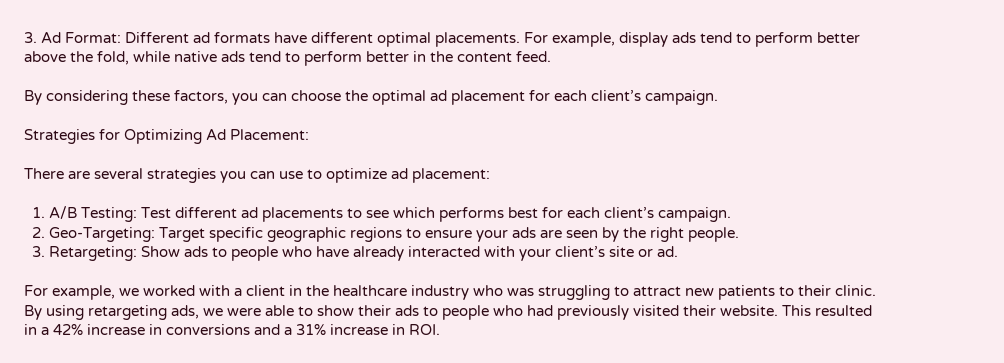3. Ad Format: Different ad formats have different optimal placements. For example, display ads tend to perform better above the fold, while native ads tend to perform better in the content feed.

By considering these factors, you can choose the optimal ad placement for each client’s campaign.

Strategies for Optimizing Ad Placement:

There are several strategies you can use to optimize ad placement:

  1. A/B Testing: Test different ad placements to see which performs best for each client’s campaign.
  2. Geo-Targeting: Target specific geographic regions to ensure your ads are seen by the right people.
  3. Retargeting: Show ads to people who have already interacted with your client’s site or ad.

For example, we worked with a client in the healthcare industry who was struggling to attract new patients to their clinic. By using retargeting ads, we were able to show their ads to people who had previously visited their website. This resulted in a 42% increase in conversions and a 31% increase in ROI.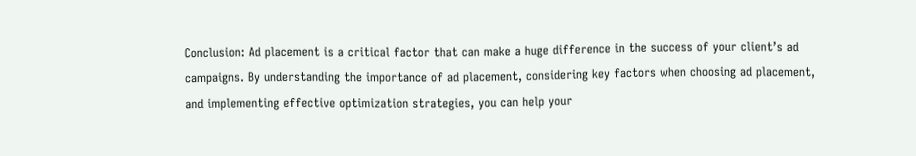Conclusion: Ad placement is a critical factor that can make a huge difference in the success of your client’s ad campaigns. By understanding the importance of ad placement, considering key factors when choosing ad placement, and implementing effective optimization strategies, you can help your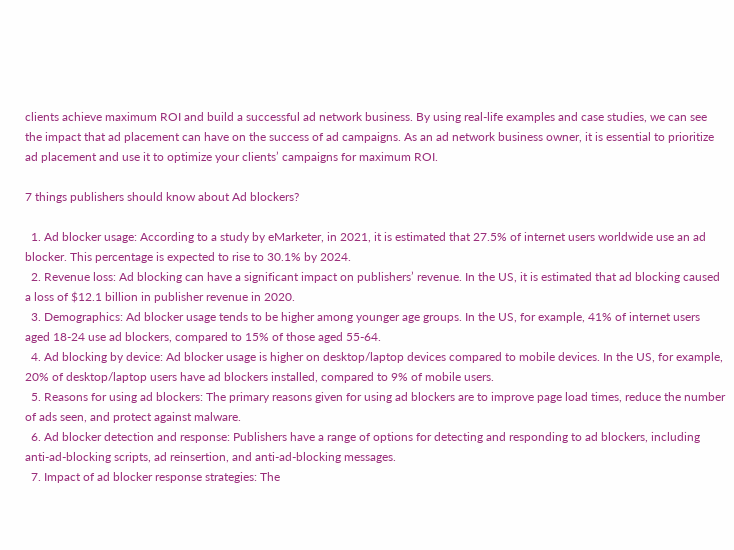clients achieve maximum ROI and build a successful ad network business. By using real-life examples and case studies, we can see the impact that ad placement can have on the success of ad campaigns. As an ad network business owner, it is essential to prioritize ad placement and use it to optimize your clients’ campaigns for maximum ROI.

7 things publishers should know about Ad blockers?

  1. Ad blocker usage: According to a study by eMarketer, in 2021, it is estimated that 27.5% of internet users worldwide use an ad blocker. This percentage is expected to rise to 30.1% by 2024.
  2. Revenue loss: Ad blocking can have a significant impact on publishers’ revenue. In the US, it is estimated that ad blocking caused a loss of $12.1 billion in publisher revenue in 2020.
  3. Demographics: Ad blocker usage tends to be higher among younger age groups. In the US, for example, 41% of internet users aged 18-24 use ad blockers, compared to 15% of those aged 55-64.
  4. Ad blocking by device: Ad blocker usage is higher on desktop/laptop devices compared to mobile devices. In the US, for example, 20% of desktop/laptop users have ad blockers installed, compared to 9% of mobile users.
  5. Reasons for using ad blockers: The primary reasons given for using ad blockers are to improve page load times, reduce the number of ads seen, and protect against malware.
  6. Ad blocker detection and response: Publishers have a range of options for detecting and responding to ad blockers, including anti-ad-blocking scripts, ad reinsertion, and anti-ad-blocking messages.
  7. Impact of ad blocker response strategies: The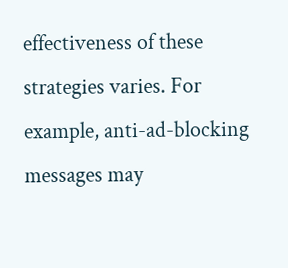effectiveness of these strategies varies. For example, anti-ad-blocking messages may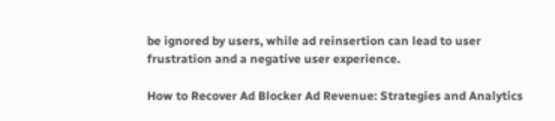be ignored by users, while ad reinsertion can lead to user frustration and a negative user experience.

How to Recover Ad Blocker Ad Revenue: Strategies and Analytics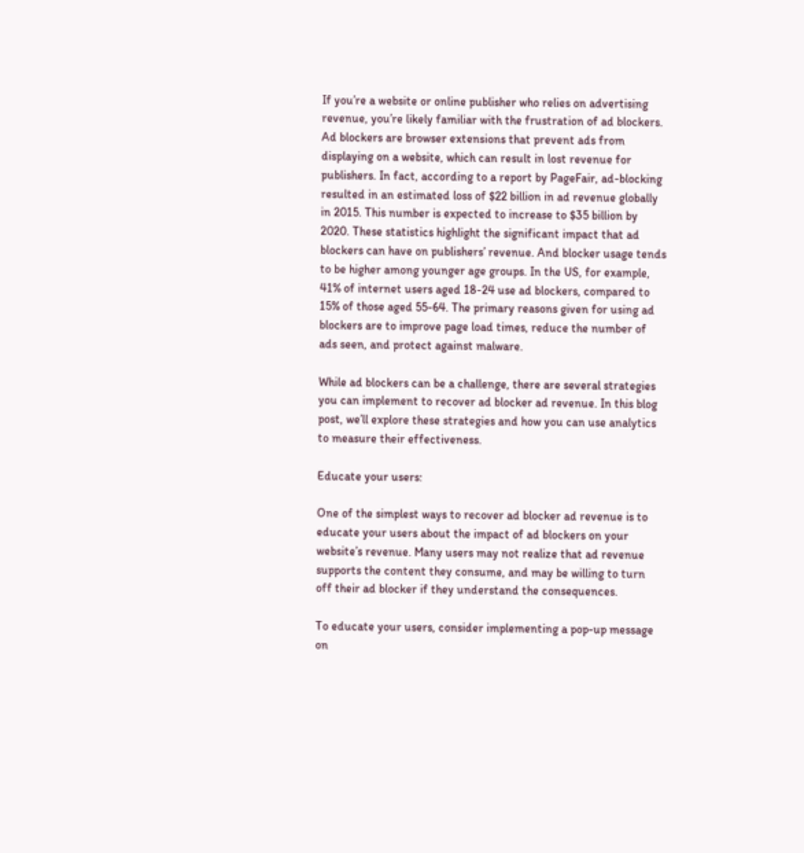If you’re a website or online publisher who relies on advertising revenue, you’re likely familiar with the frustration of ad blockers. Ad blockers are browser extensions that prevent ads from displaying on a website, which can result in lost revenue for publishers. In fact, according to a report by PageFair, ad-blocking resulted in an estimated loss of $22 billion in ad revenue globally in 2015. This number is expected to increase to $35 billion by 2020. These statistics highlight the significant impact that ad blockers can have on publishers’ revenue. And blocker usage tends to be higher among younger age groups. In the US, for example, 41% of internet users aged 18-24 use ad blockers, compared to 15% of those aged 55-64. The primary reasons given for using ad blockers are to improve page load times, reduce the number of ads seen, and protect against malware.

While ad blockers can be a challenge, there are several strategies you can implement to recover ad blocker ad revenue. In this blog post, we’ll explore these strategies and how you can use analytics to measure their effectiveness.

Educate your users:

One of the simplest ways to recover ad blocker ad revenue is to educate your users about the impact of ad blockers on your website’s revenue. Many users may not realize that ad revenue supports the content they consume, and may be willing to turn off their ad blocker if they understand the consequences.

To educate your users, consider implementing a pop-up message on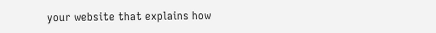your website that explains how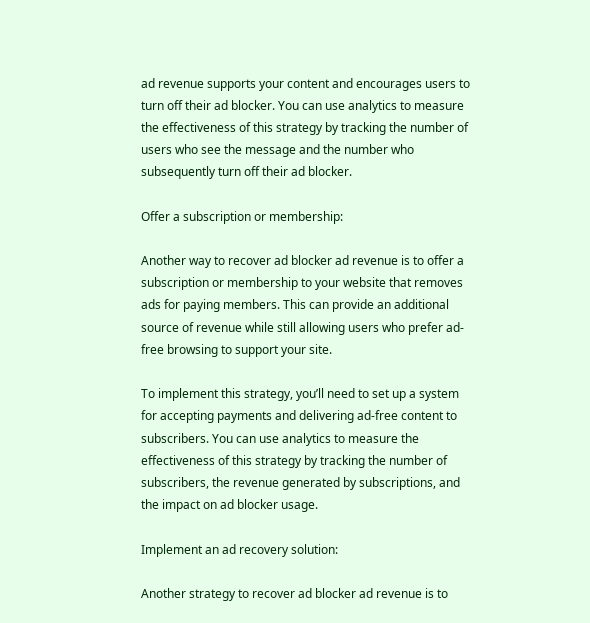ad revenue supports your content and encourages users to turn off their ad blocker. You can use analytics to measure the effectiveness of this strategy by tracking the number of users who see the message and the number who subsequently turn off their ad blocker.

Offer a subscription or membership:

Another way to recover ad blocker ad revenue is to offer a subscription or membership to your website that removes ads for paying members. This can provide an additional source of revenue while still allowing users who prefer ad-free browsing to support your site.

To implement this strategy, you’ll need to set up a system for accepting payments and delivering ad-free content to subscribers. You can use analytics to measure the effectiveness of this strategy by tracking the number of subscribers, the revenue generated by subscriptions, and the impact on ad blocker usage.

Implement an ad recovery solution:

Another strategy to recover ad blocker ad revenue is to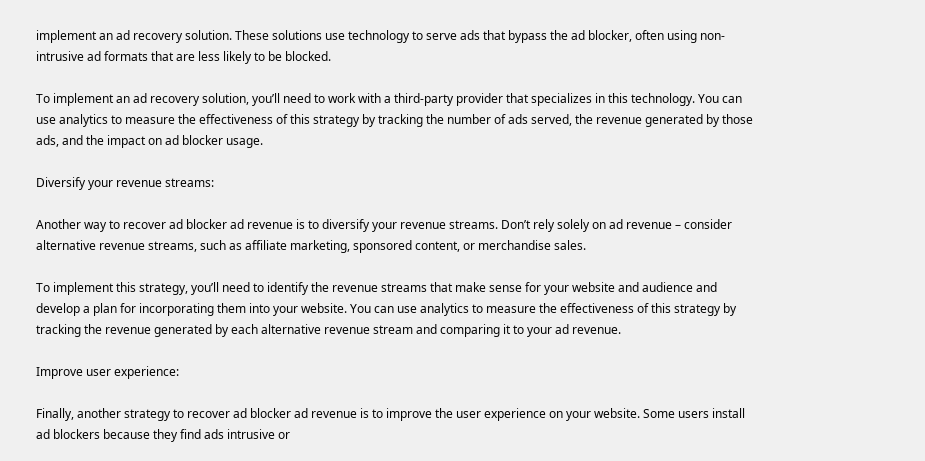implement an ad recovery solution. These solutions use technology to serve ads that bypass the ad blocker, often using non-intrusive ad formats that are less likely to be blocked.

To implement an ad recovery solution, you’ll need to work with a third-party provider that specializes in this technology. You can use analytics to measure the effectiveness of this strategy by tracking the number of ads served, the revenue generated by those ads, and the impact on ad blocker usage.

Diversify your revenue streams:

Another way to recover ad blocker ad revenue is to diversify your revenue streams. Don’t rely solely on ad revenue – consider alternative revenue streams, such as affiliate marketing, sponsored content, or merchandise sales.

To implement this strategy, you’ll need to identify the revenue streams that make sense for your website and audience and develop a plan for incorporating them into your website. You can use analytics to measure the effectiveness of this strategy by tracking the revenue generated by each alternative revenue stream and comparing it to your ad revenue.

Improve user experience:

Finally, another strategy to recover ad blocker ad revenue is to improve the user experience on your website. Some users install ad blockers because they find ads intrusive or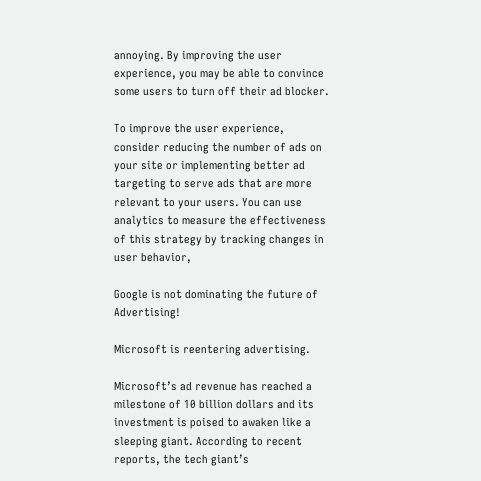annoying. By improving the user experience, you may be able to convince some users to turn off their ad blocker.

To improve the user experience, consider reducing the number of ads on your site or implementing better ad targeting to serve ads that are more relevant to your users. You can use analytics to measure the effectiveness of this strategy by tracking changes in user behavior,

Google is not dominating the future of Advertising!

Microsoft is reentering advertising.

Microsoft’s ad revenue has reached a milestone of 10 billion dollars and its investment is poised to awaken like a sleeping giant. According to recent reports, the tech giant’s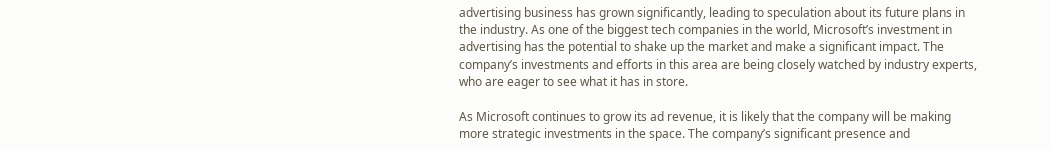advertising business has grown significantly, leading to speculation about its future plans in the industry. As one of the biggest tech companies in the world, Microsoft’s investment in advertising has the potential to shake up the market and make a significant impact. The company’s investments and efforts in this area are being closely watched by industry experts, who are eager to see what it has in store.

As Microsoft continues to grow its ad revenue, it is likely that the company will be making more strategic investments in the space. The company’s significant presence and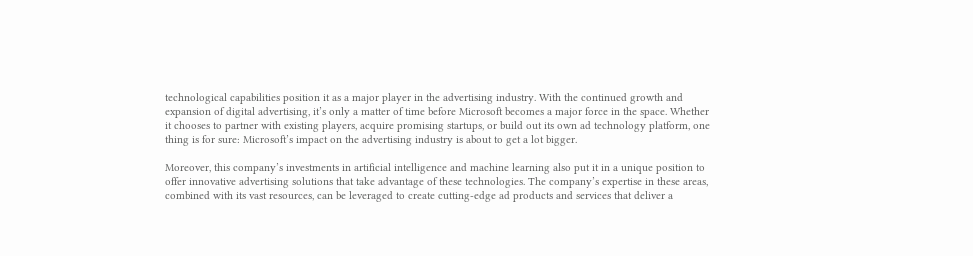technological capabilities position it as a major player in the advertising industry. With the continued growth and expansion of digital advertising, it’s only a matter of time before Microsoft becomes a major force in the space. Whether it chooses to partner with existing players, acquire promising startups, or build out its own ad technology platform, one thing is for sure: Microsoft’s impact on the advertising industry is about to get a lot bigger.

Moreover, this company’s investments in artificial intelligence and machine learning also put it in a unique position to offer innovative advertising solutions that take advantage of these technologies. The company’s expertise in these areas, combined with its vast resources, can be leveraged to create cutting-edge ad products and services that deliver a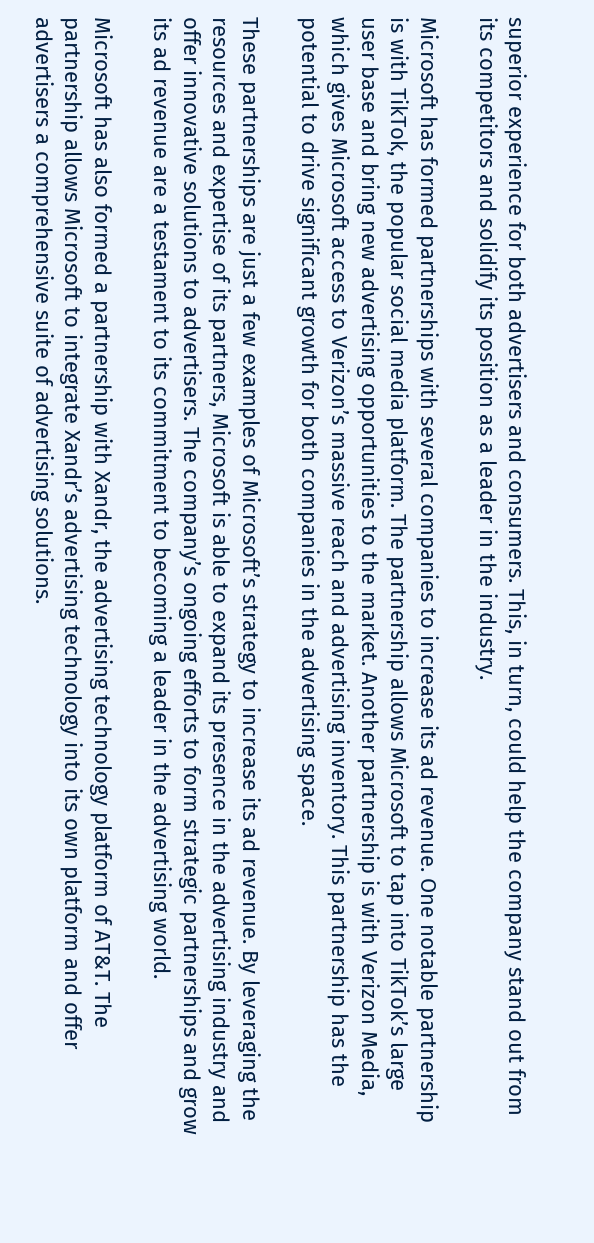superior experience for both advertisers and consumers. This, in turn, could help the company stand out from its competitors and solidify its position as a leader in the industry.

Microsoft has formed partnerships with several companies to increase its ad revenue. One notable partnership is with TikTok, the popular social media platform. The partnership allows Microsoft to tap into TikTok’s large user base and bring new advertising opportunities to the market. Another partnership is with Verizon Media, which gives Microsoft access to Verizon’s massive reach and advertising inventory. This partnership has the potential to drive significant growth for both companies in the advertising space.

These partnerships are just a few examples of Microsoft’s strategy to increase its ad revenue. By leveraging the resources and expertise of its partners, Microsoft is able to expand its presence in the advertising industry and offer innovative solutions to advertisers. The company’s ongoing efforts to form strategic partnerships and grow its ad revenue are a testament to its commitment to becoming a leader in the advertising world.

Microsoft has also formed a partnership with Xandr, the advertising technology platform of AT&T. The partnership allows Microsoft to integrate Xandr’s advertising technology into its own platform and offer advertisers a comprehensive suite of advertising solutions.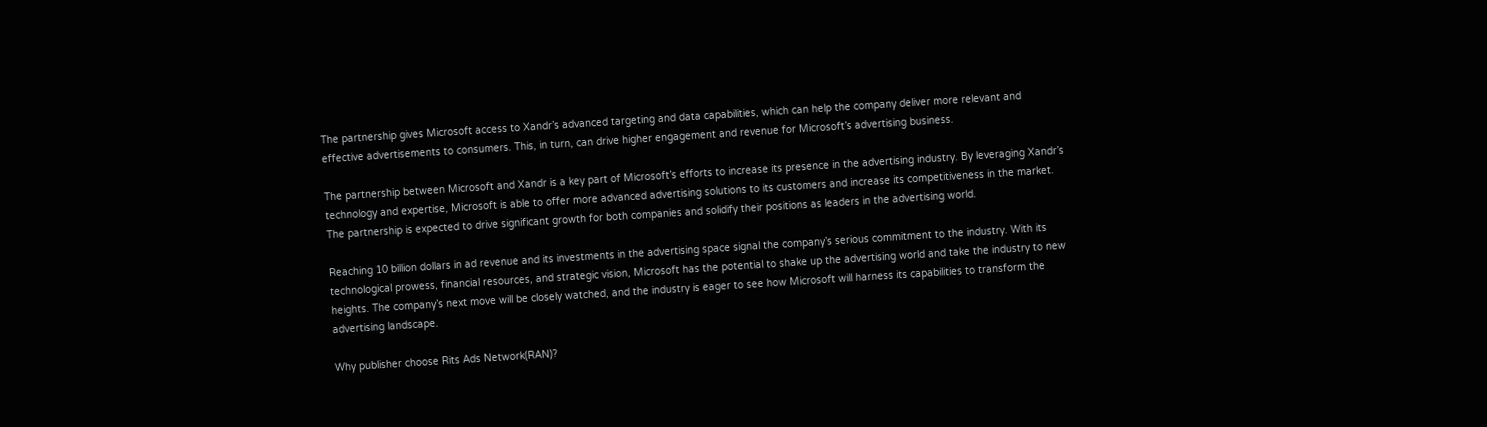The partnership gives Microsoft access to Xandr’s advanced targeting and data capabilities, which can help the company deliver more relevant and effective advertisements to consumers. This, in turn, can drive higher engagement and revenue for Microsoft’s advertising business.

The partnership between Microsoft and Xandr is a key part of Microsoft’s efforts to increase its presence in the advertising industry. By leveraging Xandr’s technology and expertise, Microsoft is able to offer more advanced advertising solutions to its customers and increase its competitiveness in the market. The partnership is expected to drive significant growth for both companies and solidify their positions as leaders in the advertising world.

Reaching 10 billion dollars in ad revenue and its investments in the advertising space signal the company’s serious commitment to the industry. With its technological prowess, financial resources, and strategic vision, Microsoft has the potential to shake up the advertising world and take the industry to new heights. The company’s next move will be closely watched, and the industry is eager to see how Microsoft will harness its capabilities to transform the advertising landscape.

Why publisher choose Rits Ads Network(RAN)?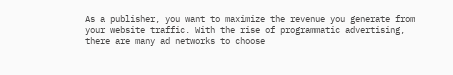As a publisher, you want to maximize the revenue you generate from your website traffic. With the rise of programmatic advertising, there are many ad networks to choose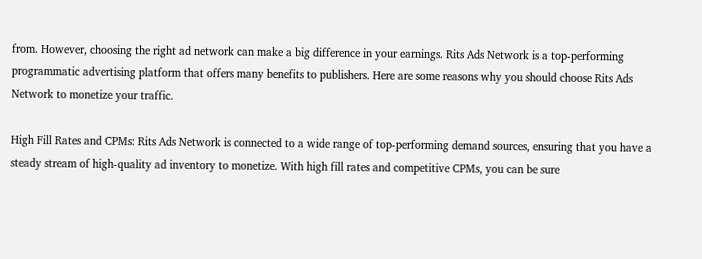from. However, choosing the right ad network can make a big difference in your earnings. Rits Ads Network is a top-performing programmatic advertising platform that offers many benefits to publishers. Here are some reasons why you should choose Rits Ads Network to monetize your traffic.

High Fill Rates and CPMs: Rits Ads Network is connected to a wide range of top-performing demand sources, ensuring that you have a steady stream of high-quality ad inventory to monetize. With high fill rates and competitive CPMs, you can be sure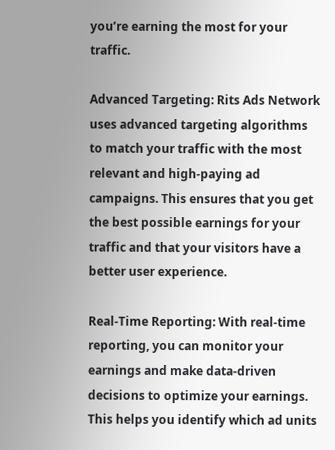you’re earning the most for your traffic.

Advanced Targeting: Rits Ads Network uses advanced targeting algorithms to match your traffic with the most relevant and high-paying ad campaigns. This ensures that you get the best possible earnings for your traffic and that your visitors have a better user experience.

Real-Time Reporting: With real-time reporting, you can monitor your earnings and make data-driven decisions to optimize your earnings. This helps you identify which ad units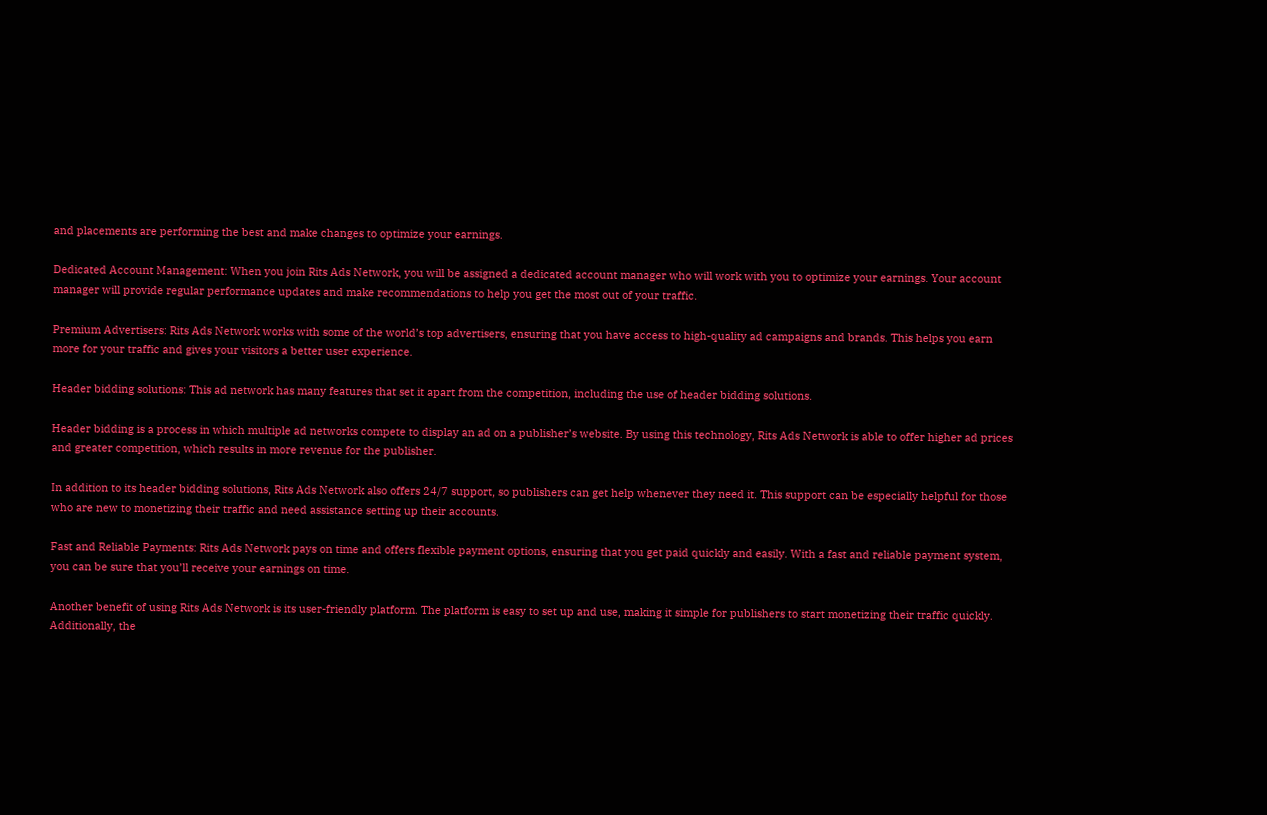and placements are performing the best and make changes to optimize your earnings.

Dedicated Account Management: When you join Rits Ads Network, you will be assigned a dedicated account manager who will work with you to optimize your earnings. Your account manager will provide regular performance updates and make recommendations to help you get the most out of your traffic.

Premium Advertisers: Rits Ads Network works with some of the world’s top advertisers, ensuring that you have access to high-quality ad campaigns and brands. This helps you earn more for your traffic and gives your visitors a better user experience.

Header bidding solutions: This ad network has many features that set it apart from the competition, including the use of header bidding solutions.

Header bidding is a process in which multiple ad networks compete to display an ad on a publisher’s website. By using this technology, Rits Ads Network is able to offer higher ad prices and greater competition, which results in more revenue for the publisher.

In addition to its header bidding solutions, Rits Ads Network also offers 24/7 support, so publishers can get help whenever they need it. This support can be especially helpful for those who are new to monetizing their traffic and need assistance setting up their accounts.

Fast and Reliable Payments: Rits Ads Network pays on time and offers flexible payment options, ensuring that you get paid quickly and easily. With a fast and reliable payment system, you can be sure that you’ll receive your earnings on time.

Another benefit of using Rits Ads Network is its user-friendly platform. The platform is easy to set up and use, making it simple for publishers to start monetizing their traffic quickly. Additionally, the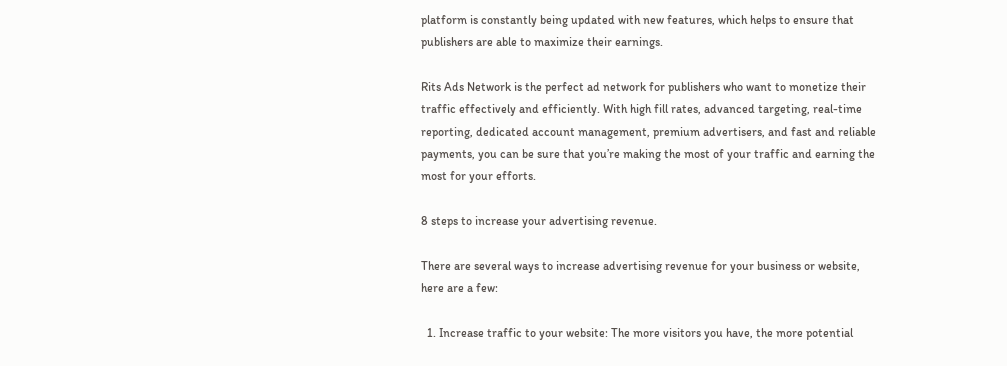platform is constantly being updated with new features, which helps to ensure that publishers are able to maximize their earnings.

Rits Ads Network is the perfect ad network for publishers who want to monetize their traffic effectively and efficiently. With high fill rates, advanced targeting, real-time reporting, dedicated account management, premium advertisers, and fast and reliable payments, you can be sure that you’re making the most of your traffic and earning the most for your efforts.

8 steps to increase your advertising revenue.

There are several ways to increase advertising revenue for your business or website, here are a few:

  1. Increase traffic to your website: The more visitors you have, the more potential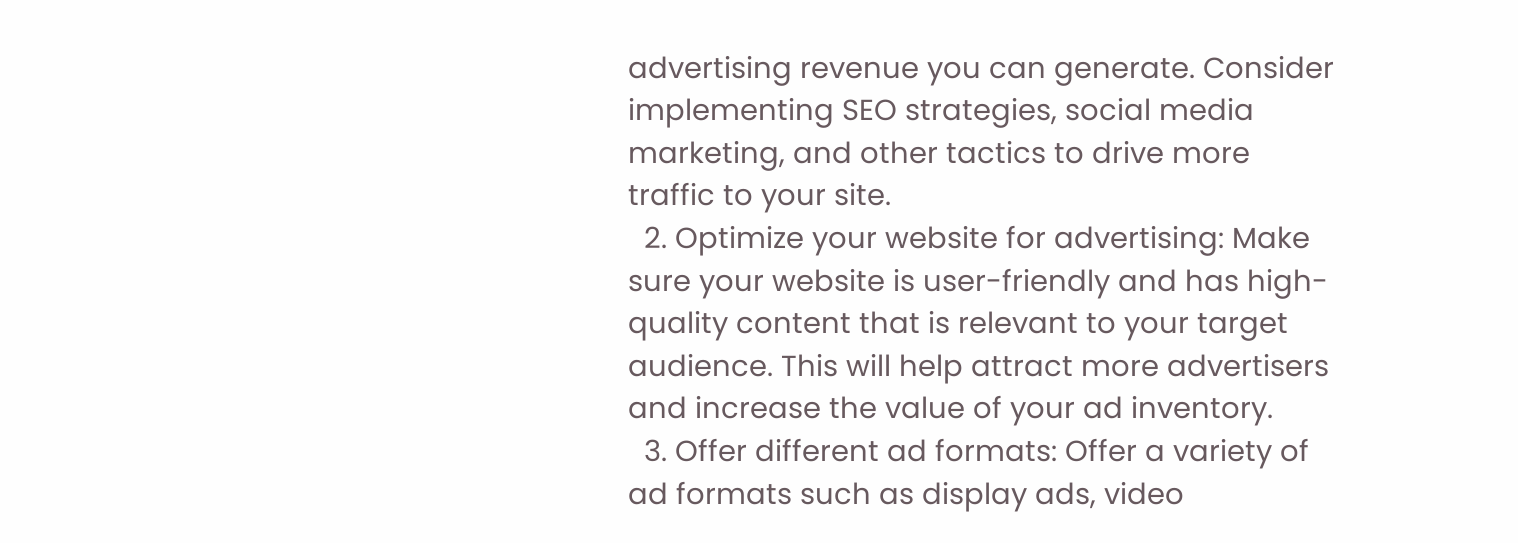advertising revenue you can generate. Consider implementing SEO strategies, social media marketing, and other tactics to drive more traffic to your site.
  2. Optimize your website for advertising: Make sure your website is user-friendly and has high-quality content that is relevant to your target audience. This will help attract more advertisers and increase the value of your ad inventory.
  3. Offer different ad formats: Offer a variety of ad formats such as display ads, video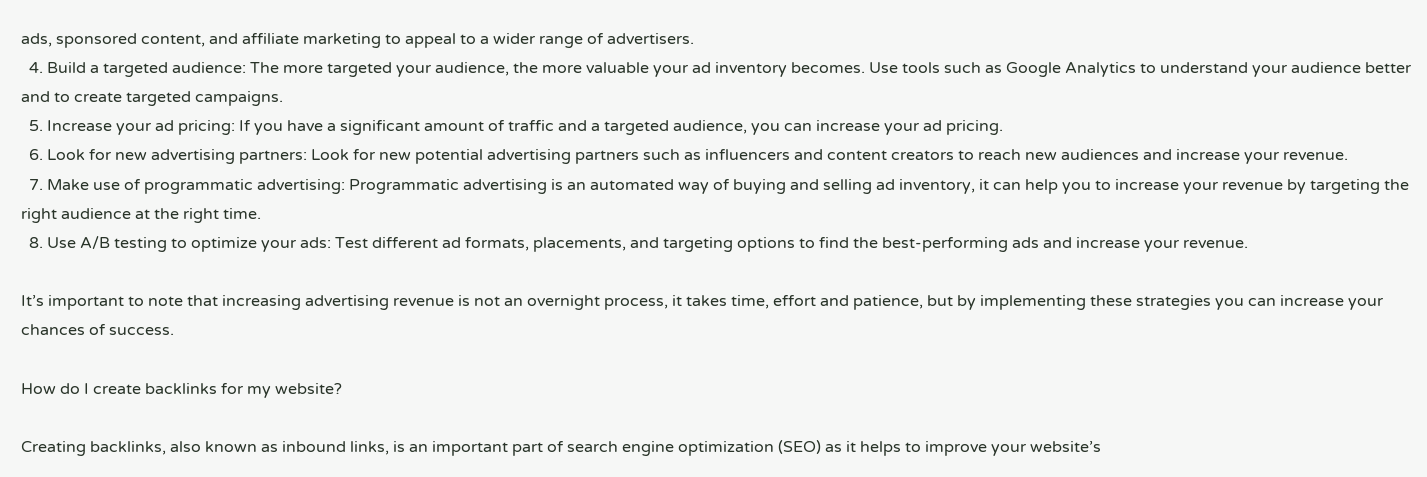ads, sponsored content, and affiliate marketing to appeal to a wider range of advertisers.
  4. Build a targeted audience: The more targeted your audience, the more valuable your ad inventory becomes. Use tools such as Google Analytics to understand your audience better and to create targeted campaigns.
  5. Increase your ad pricing: If you have a significant amount of traffic and a targeted audience, you can increase your ad pricing.
  6. Look for new advertising partners: Look for new potential advertising partners such as influencers and content creators to reach new audiences and increase your revenue.
  7. Make use of programmatic advertising: Programmatic advertising is an automated way of buying and selling ad inventory, it can help you to increase your revenue by targeting the right audience at the right time.
  8. Use A/B testing to optimize your ads: Test different ad formats, placements, and targeting options to find the best-performing ads and increase your revenue.

It’s important to note that increasing advertising revenue is not an overnight process, it takes time, effort and patience, but by implementing these strategies you can increase your chances of success.

How do I create backlinks for my website?

Creating backlinks, also known as inbound links, is an important part of search engine optimization (SEO) as it helps to improve your website’s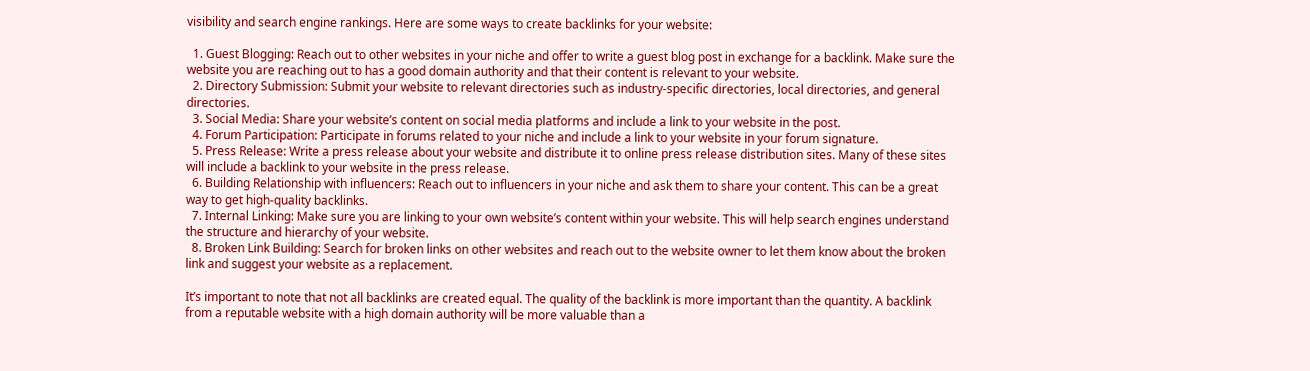visibility and search engine rankings. Here are some ways to create backlinks for your website:

  1. Guest Blogging: Reach out to other websites in your niche and offer to write a guest blog post in exchange for a backlink. Make sure the website you are reaching out to has a good domain authority and that their content is relevant to your website.
  2. Directory Submission: Submit your website to relevant directories such as industry-specific directories, local directories, and general directories.
  3. Social Media: Share your website’s content on social media platforms and include a link to your website in the post.
  4. Forum Participation: Participate in forums related to your niche and include a link to your website in your forum signature.
  5. Press Release: Write a press release about your website and distribute it to online press release distribution sites. Many of these sites will include a backlink to your website in the press release.
  6. Building Relationship with influencers: Reach out to influencers in your niche and ask them to share your content. This can be a great way to get high-quality backlinks.
  7. Internal Linking: Make sure you are linking to your own website’s content within your website. This will help search engines understand the structure and hierarchy of your website.
  8. Broken Link Building: Search for broken links on other websites and reach out to the website owner to let them know about the broken link and suggest your website as a replacement.

It’s important to note that not all backlinks are created equal. The quality of the backlink is more important than the quantity. A backlink from a reputable website with a high domain authority will be more valuable than a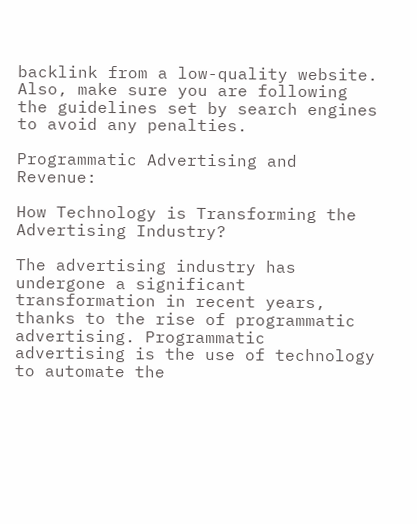backlink from a low-quality website. Also, make sure you are following the guidelines set by search engines to avoid any penalties.

Programmatic Advertising and Revenue:

How Technology is Transforming the Advertising Industry?

The advertising industry has undergone a significant transformation in recent years, thanks to the rise of programmatic advertising. Programmatic advertising is the use of technology to automate the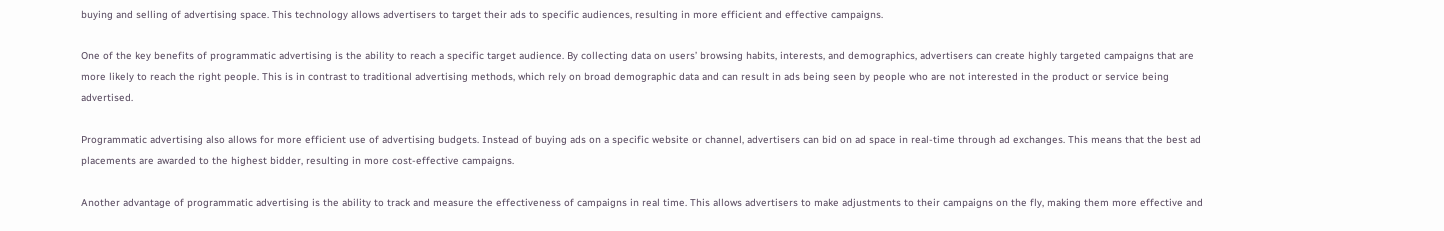buying and selling of advertising space. This technology allows advertisers to target their ads to specific audiences, resulting in more efficient and effective campaigns.

One of the key benefits of programmatic advertising is the ability to reach a specific target audience. By collecting data on users’ browsing habits, interests, and demographics, advertisers can create highly targeted campaigns that are more likely to reach the right people. This is in contrast to traditional advertising methods, which rely on broad demographic data and can result in ads being seen by people who are not interested in the product or service being advertised.

Programmatic advertising also allows for more efficient use of advertising budgets. Instead of buying ads on a specific website or channel, advertisers can bid on ad space in real-time through ad exchanges. This means that the best ad placements are awarded to the highest bidder, resulting in more cost-effective campaigns.

Another advantage of programmatic advertising is the ability to track and measure the effectiveness of campaigns in real time. This allows advertisers to make adjustments to their campaigns on the fly, making them more effective and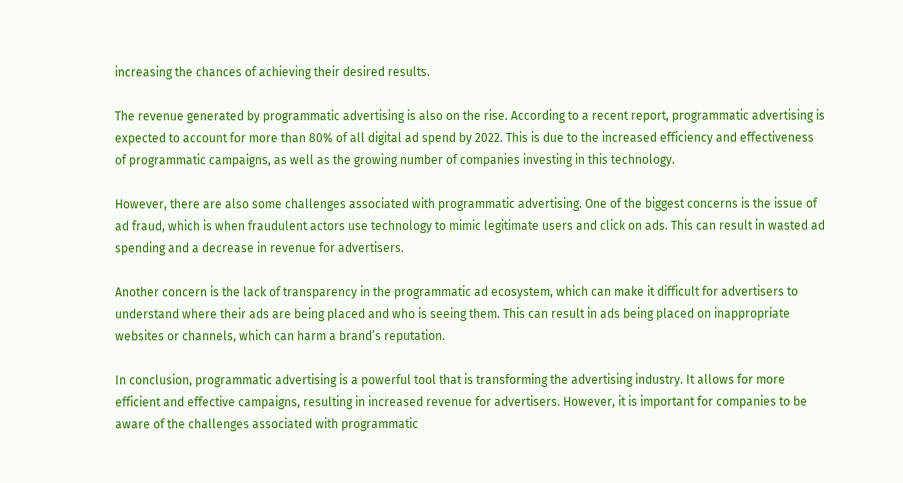increasing the chances of achieving their desired results.

The revenue generated by programmatic advertising is also on the rise. According to a recent report, programmatic advertising is expected to account for more than 80% of all digital ad spend by 2022. This is due to the increased efficiency and effectiveness of programmatic campaigns, as well as the growing number of companies investing in this technology.

However, there are also some challenges associated with programmatic advertising. One of the biggest concerns is the issue of ad fraud, which is when fraudulent actors use technology to mimic legitimate users and click on ads. This can result in wasted ad spending and a decrease in revenue for advertisers.

Another concern is the lack of transparency in the programmatic ad ecosystem, which can make it difficult for advertisers to understand where their ads are being placed and who is seeing them. This can result in ads being placed on inappropriate websites or channels, which can harm a brand’s reputation.

In conclusion, programmatic advertising is a powerful tool that is transforming the advertising industry. It allows for more efficient and effective campaigns, resulting in increased revenue for advertisers. However, it is important for companies to be aware of the challenges associated with programmatic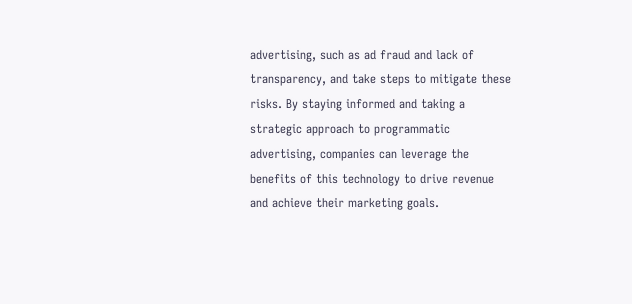advertising, such as ad fraud and lack of transparency, and take steps to mitigate these risks. By staying informed and taking a strategic approach to programmatic advertising, companies can leverage the benefits of this technology to drive revenue and achieve their marketing goals.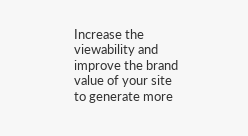Increase the viewability and improve the brand value of your site to generate more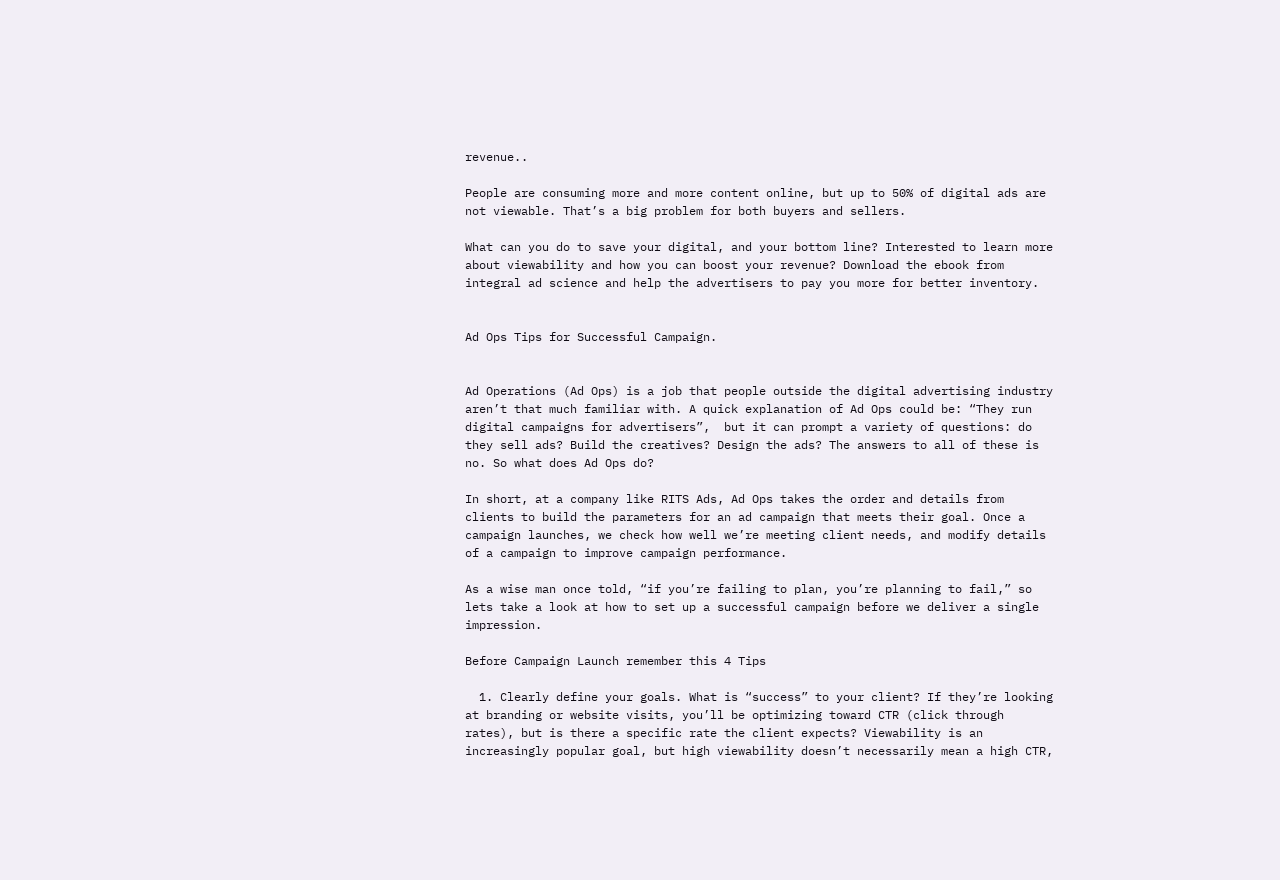revenue..

People are consuming more and more content online, but up to 50% of digital ads are not viewable. That’s a big problem for both buyers and sellers.

What can you do to save your digital, and your bottom line? Interested to learn more about viewability and how you can boost your revenue? Download the ebook from integral ad science and help the advertisers to pay you more for better inventory.


Ad Ops Tips for Successful Campaign.


Ad Operations (Ad Ops) is a job that people outside the digital advertising industry aren’t that much familiar with. A quick explanation of Ad Ops could be: “They run digital campaigns for advertisers”,  but it can prompt a variety of questions: do they sell ads? Build the creatives? Design the ads? The answers to all of these is no. So what does Ad Ops do?

In short, at a company like RITS Ads, Ad Ops takes the order and details from clients to build the parameters for an ad campaign that meets their goal. Once a campaign launches, we check how well we’re meeting client needs, and modify details of a campaign to improve campaign performance.

As a wise man once told, “if you’re failing to plan, you’re planning to fail,” so lets take a look at how to set up a successful campaign before we deliver a single impression.

Before Campaign Launch remember this 4 Tips

  1. Clearly define your goals. What is “success” to your client? If they’re looking at branding or website visits, you’ll be optimizing toward CTR (click through rates), but is there a specific rate the client expects? Viewability is an increasingly popular goal, but high viewability doesn’t necessarily mean a high CTR,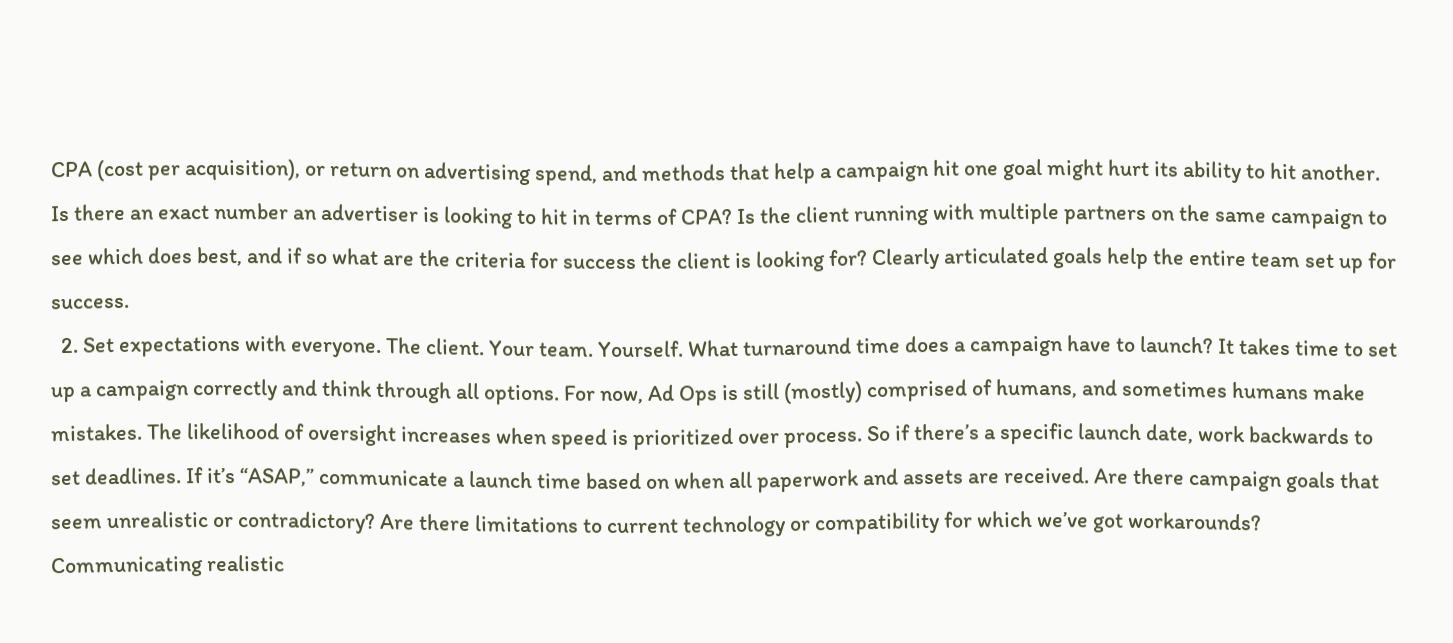CPA (cost per acquisition), or return on advertising spend, and methods that help a campaign hit one goal might hurt its ability to hit another. Is there an exact number an advertiser is looking to hit in terms of CPA? Is the client running with multiple partners on the same campaign to see which does best, and if so what are the criteria for success the client is looking for? Clearly articulated goals help the entire team set up for success.
  2. Set expectations with everyone. The client. Your team. Yourself. What turnaround time does a campaign have to launch? It takes time to set up a campaign correctly and think through all options. For now, Ad Ops is still (mostly) comprised of humans, and sometimes humans make mistakes. The likelihood of oversight increases when speed is prioritized over process. So if there’s a specific launch date, work backwards to set deadlines. If it’s “ASAP,” communicate a launch time based on when all paperwork and assets are received. Are there campaign goals that seem unrealistic or contradictory? Are there limitations to current technology or compatibility for which we’ve got workarounds? Communicating realistic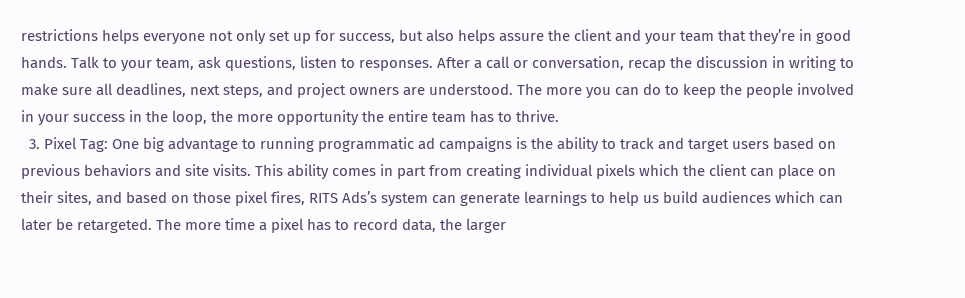restrictions helps everyone not only set up for success, but also helps assure the client and your team that they’re in good hands. Talk to your team, ask questions, listen to responses. After a call or conversation, recap the discussion in writing to make sure all deadlines, next steps, and project owners are understood. The more you can do to keep the people involved in your success in the loop, the more opportunity the entire team has to thrive.
  3. Pixel Tag: One big advantage to running programmatic ad campaigns is the ability to track and target users based on previous behaviors and site visits. This ability comes in part from creating individual pixels which the client can place on their sites, and based on those pixel fires, RITS Ads’s system can generate learnings to help us build audiences which can later be retargeted. The more time a pixel has to record data, the larger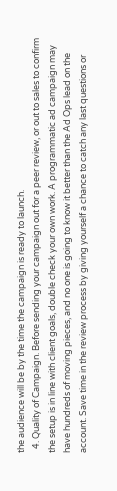the audience will be by the time the campaign is ready to launch.
  4. Quality of Campaign. Before sending your campaign out for a peer review, or out to sales to confirm the setup is in line with client goals, double check your own work. A programmatic ad campaign may  have hundreds of moving pieces, and no one is going to know it better than the Ad Ops lead on the account. Save time in the review process by giving yourself a chance to catch any last questions or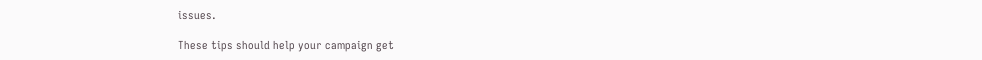issues.

These tips should help your campaign get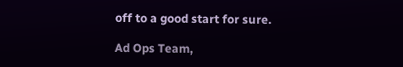off to a good start for sure.

Ad Ops Team,